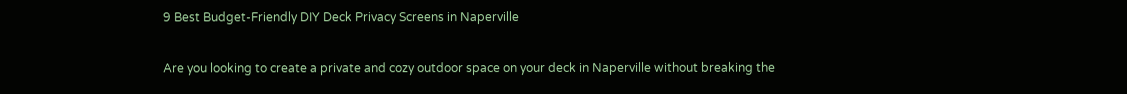9 Best Budget-Friendly DIY Deck Privacy Screens in Naperville

Are you looking to create a private and cozy outdoor space on your deck in Naperville without breaking the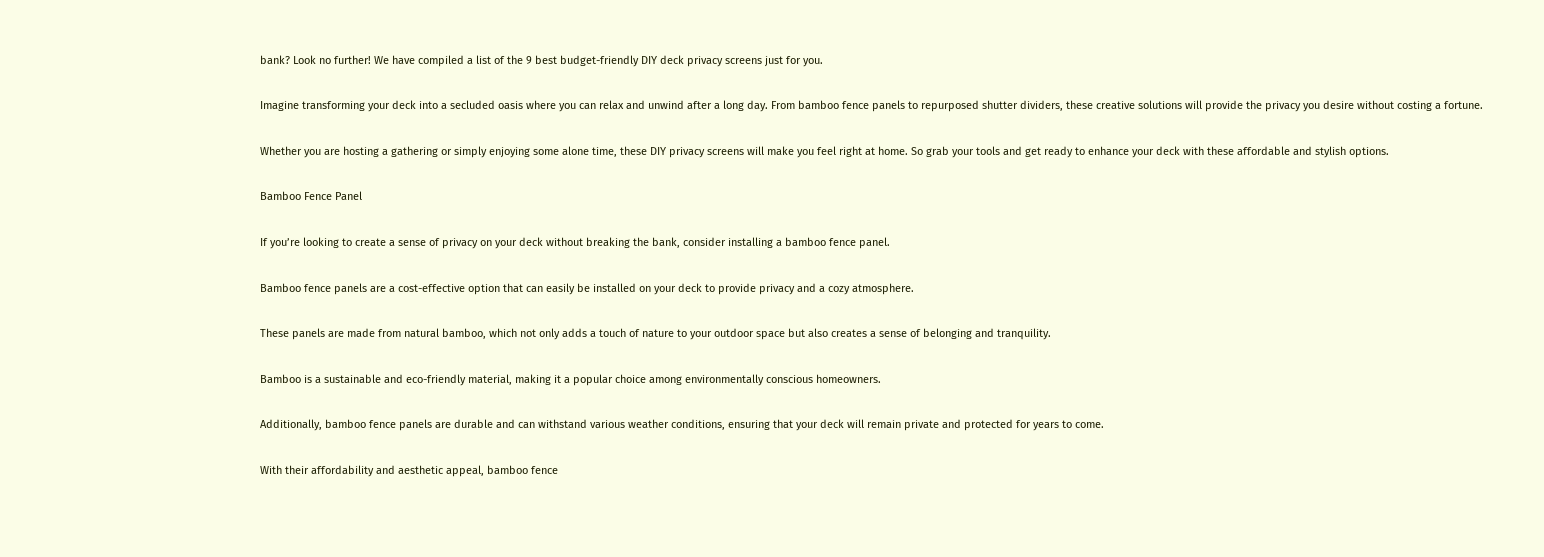bank? Look no further! We have compiled a list of the 9 best budget-friendly DIY deck privacy screens just for you.

Imagine transforming your deck into a secluded oasis where you can relax and unwind after a long day. From bamboo fence panels to repurposed shutter dividers, these creative solutions will provide the privacy you desire without costing a fortune.

Whether you are hosting a gathering or simply enjoying some alone time, these DIY privacy screens will make you feel right at home. So grab your tools and get ready to enhance your deck with these affordable and stylish options.

Bamboo Fence Panel

If you’re looking to create a sense of privacy on your deck without breaking the bank, consider installing a bamboo fence panel.

Bamboo fence panels are a cost-effective option that can easily be installed on your deck to provide privacy and a cozy atmosphere.

These panels are made from natural bamboo, which not only adds a touch of nature to your outdoor space but also creates a sense of belonging and tranquility.

Bamboo is a sustainable and eco-friendly material, making it a popular choice among environmentally conscious homeowners.

Additionally, bamboo fence panels are durable and can withstand various weather conditions, ensuring that your deck will remain private and protected for years to come.

With their affordability and aesthetic appeal, bamboo fence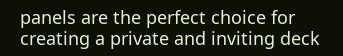panels are the perfect choice for creating a private and inviting deck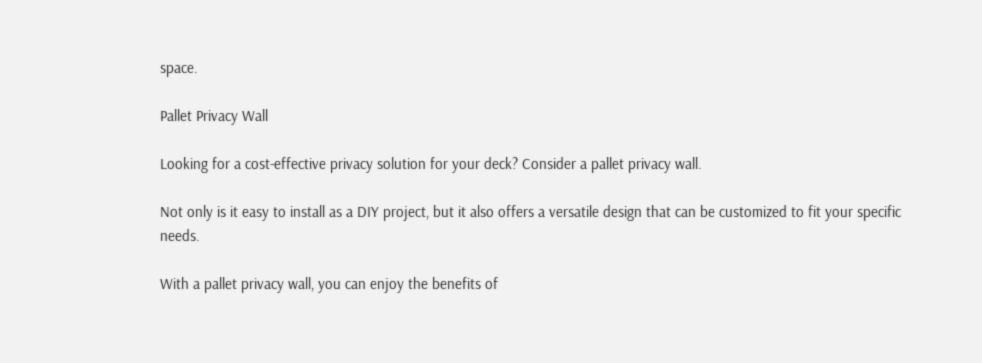space.

Pallet Privacy Wall

Looking for a cost-effective privacy solution for your deck? Consider a pallet privacy wall.

Not only is it easy to install as a DIY project, but it also offers a versatile design that can be customized to fit your specific needs.

With a pallet privacy wall, you can enjoy the benefits of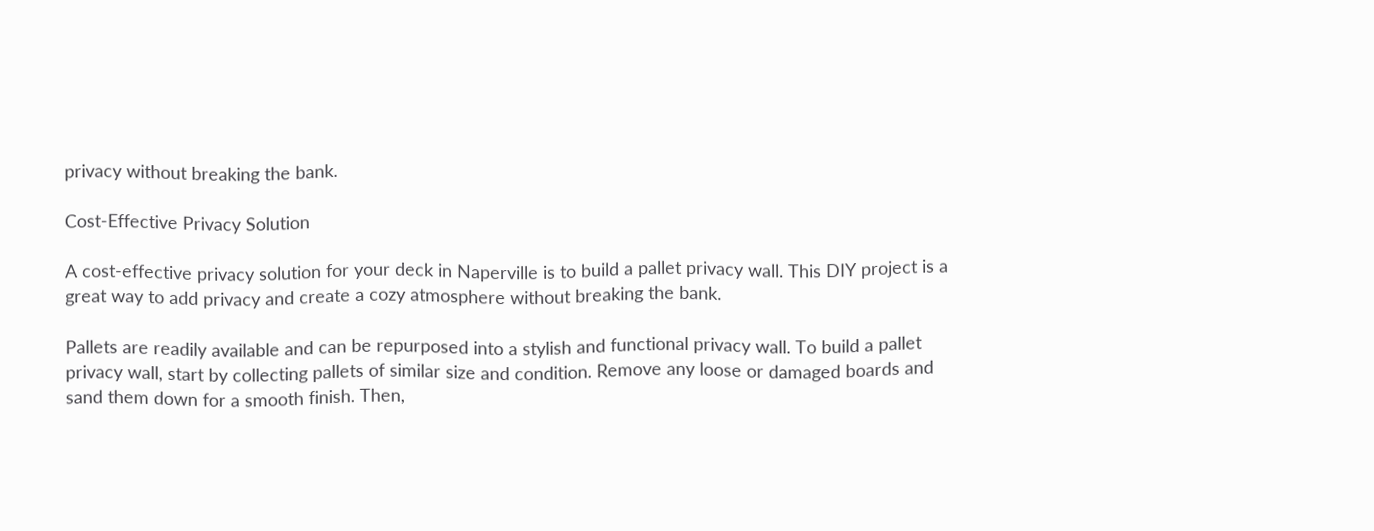privacy without breaking the bank.

Cost-Effective Privacy Solution

A cost-effective privacy solution for your deck in Naperville is to build a pallet privacy wall. This DIY project is a great way to add privacy and create a cozy atmosphere without breaking the bank.

Pallets are readily available and can be repurposed into a stylish and functional privacy wall. To build a pallet privacy wall, start by collecting pallets of similar size and condition. Remove any loose or damaged boards and sand them down for a smooth finish. Then,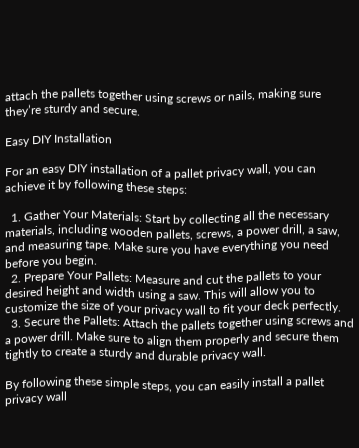attach the pallets together using screws or nails, making sure they’re sturdy and secure.

Easy DIY Installation

For an easy DIY installation of a pallet privacy wall, you can achieve it by following these steps:

  1. Gather Your Materials: Start by collecting all the necessary materials, including wooden pallets, screws, a power drill, a saw, and measuring tape. Make sure you have everything you need before you begin.
  2. Prepare Your Pallets: Measure and cut the pallets to your desired height and width using a saw. This will allow you to customize the size of your privacy wall to fit your deck perfectly.
  3. Secure the Pallets: Attach the pallets together using screws and a power drill. Make sure to align them properly and secure them tightly to create a sturdy and durable privacy wall.

By following these simple steps, you can easily install a pallet privacy wall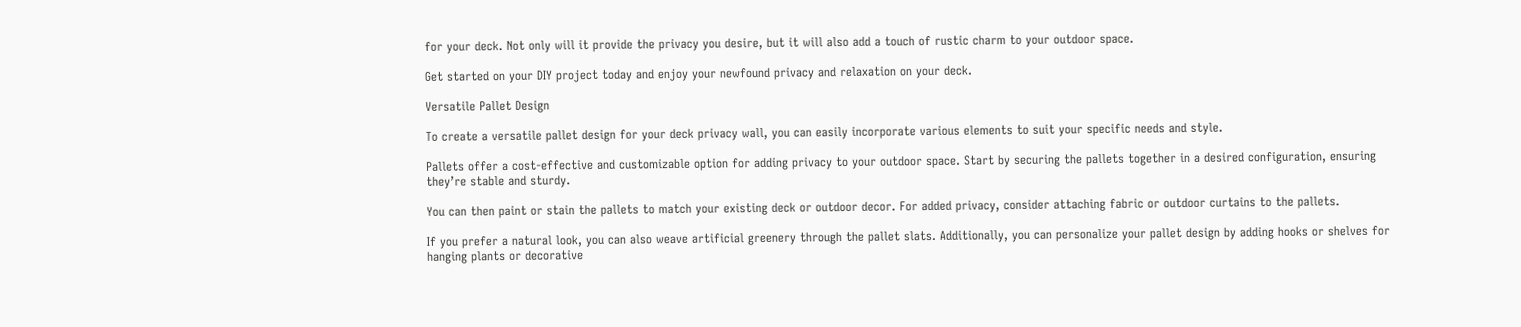for your deck. Not only will it provide the privacy you desire, but it will also add a touch of rustic charm to your outdoor space.

Get started on your DIY project today and enjoy your newfound privacy and relaxation on your deck.

Versatile Pallet Design

To create a versatile pallet design for your deck privacy wall, you can easily incorporate various elements to suit your specific needs and style.

Pallets offer a cost-effective and customizable option for adding privacy to your outdoor space. Start by securing the pallets together in a desired configuration, ensuring they’re stable and sturdy.

You can then paint or stain the pallets to match your existing deck or outdoor decor. For added privacy, consider attaching fabric or outdoor curtains to the pallets.

If you prefer a natural look, you can also weave artificial greenery through the pallet slats. Additionally, you can personalize your pallet design by adding hooks or shelves for hanging plants or decorative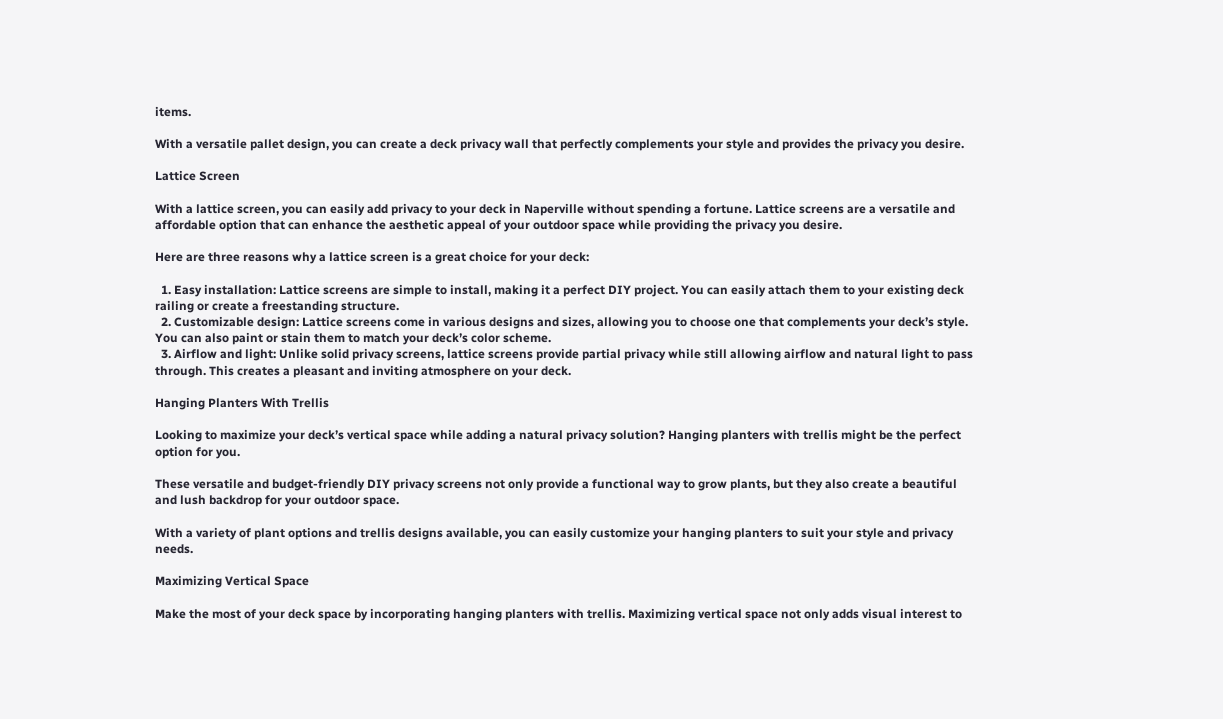items.

With a versatile pallet design, you can create a deck privacy wall that perfectly complements your style and provides the privacy you desire.

Lattice Screen

With a lattice screen, you can easily add privacy to your deck in Naperville without spending a fortune. Lattice screens are a versatile and affordable option that can enhance the aesthetic appeal of your outdoor space while providing the privacy you desire.

Here are three reasons why a lattice screen is a great choice for your deck:

  1. Easy installation: Lattice screens are simple to install, making it a perfect DIY project. You can easily attach them to your existing deck railing or create a freestanding structure.
  2. Customizable design: Lattice screens come in various designs and sizes, allowing you to choose one that complements your deck’s style. You can also paint or stain them to match your deck’s color scheme.
  3. Airflow and light: Unlike solid privacy screens, lattice screens provide partial privacy while still allowing airflow and natural light to pass through. This creates a pleasant and inviting atmosphere on your deck.

Hanging Planters With Trellis

Looking to maximize your deck’s vertical space while adding a natural privacy solution? Hanging planters with trellis might be the perfect option for you.

These versatile and budget-friendly DIY privacy screens not only provide a functional way to grow plants, but they also create a beautiful and lush backdrop for your outdoor space.

With a variety of plant options and trellis designs available, you can easily customize your hanging planters to suit your style and privacy needs.

Maximizing Vertical Space

Make the most of your deck space by incorporating hanging planters with trellis. Maximizing vertical space not only adds visual interest to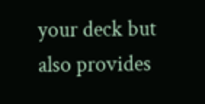your deck but also provides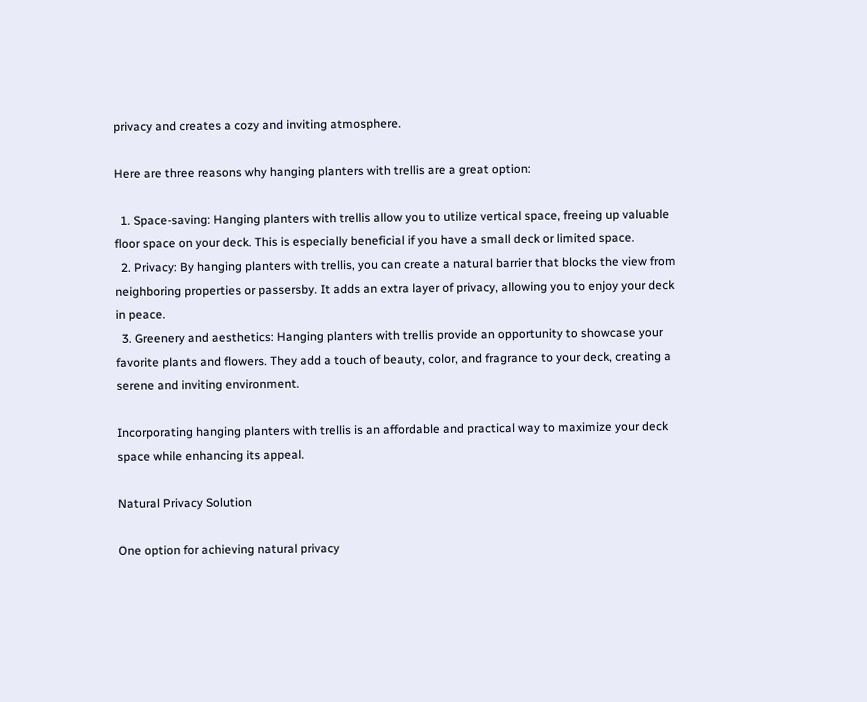privacy and creates a cozy and inviting atmosphere.

Here are three reasons why hanging planters with trellis are a great option:

  1. Space-saving: Hanging planters with trellis allow you to utilize vertical space, freeing up valuable floor space on your deck. This is especially beneficial if you have a small deck or limited space.
  2. Privacy: By hanging planters with trellis, you can create a natural barrier that blocks the view from neighboring properties or passersby. It adds an extra layer of privacy, allowing you to enjoy your deck in peace.
  3. Greenery and aesthetics: Hanging planters with trellis provide an opportunity to showcase your favorite plants and flowers. They add a touch of beauty, color, and fragrance to your deck, creating a serene and inviting environment.

Incorporating hanging planters with trellis is an affordable and practical way to maximize your deck space while enhancing its appeal.

Natural Privacy Solution

One option for achieving natural privacy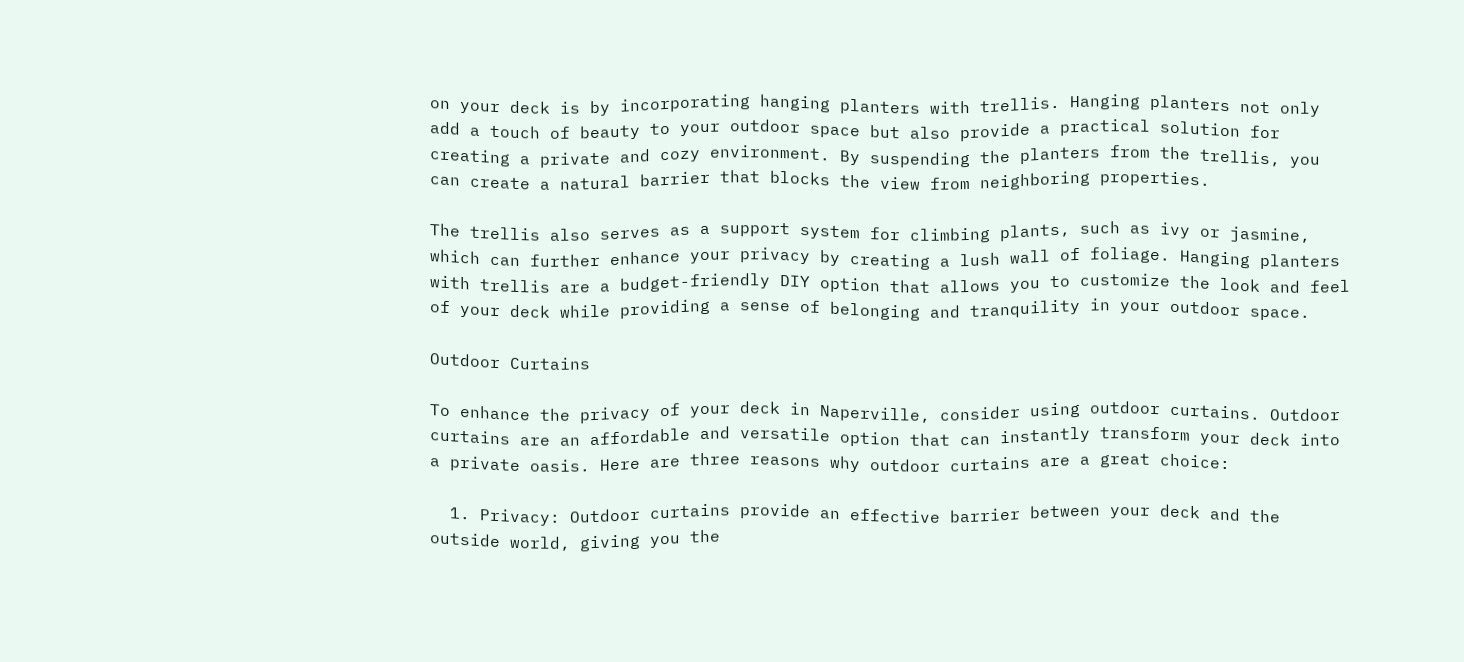on your deck is by incorporating hanging planters with trellis. Hanging planters not only add a touch of beauty to your outdoor space but also provide a practical solution for creating a private and cozy environment. By suspending the planters from the trellis, you can create a natural barrier that blocks the view from neighboring properties.

The trellis also serves as a support system for climbing plants, such as ivy or jasmine, which can further enhance your privacy by creating a lush wall of foliage. Hanging planters with trellis are a budget-friendly DIY option that allows you to customize the look and feel of your deck while providing a sense of belonging and tranquility in your outdoor space.

Outdoor Curtains

To enhance the privacy of your deck in Naperville, consider using outdoor curtains. Outdoor curtains are an affordable and versatile option that can instantly transform your deck into a private oasis. Here are three reasons why outdoor curtains are a great choice:

  1. Privacy: Outdoor curtains provide an effective barrier between your deck and the outside world, giving you the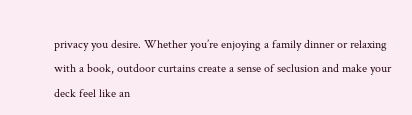privacy you desire. Whether you’re enjoying a family dinner or relaxing with a book, outdoor curtains create a sense of seclusion and make your deck feel like an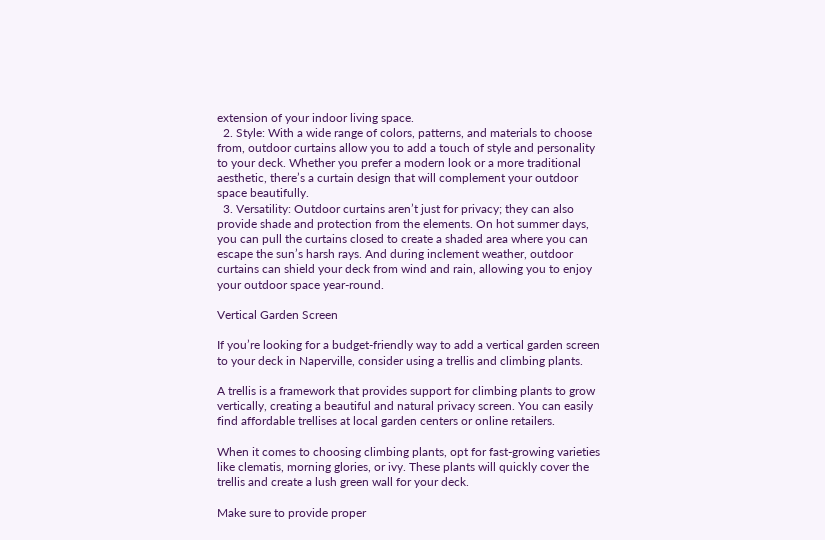extension of your indoor living space.
  2. Style: With a wide range of colors, patterns, and materials to choose from, outdoor curtains allow you to add a touch of style and personality to your deck. Whether you prefer a modern look or a more traditional aesthetic, there’s a curtain design that will complement your outdoor space beautifully.
  3. Versatility: Outdoor curtains aren’t just for privacy; they can also provide shade and protection from the elements. On hot summer days, you can pull the curtains closed to create a shaded area where you can escape the sun’s harsh rays. And during inclement weather, outdoor curtains can shield your deck from wind and rain, allowing you to enjoy your outdoor space year-round.

Vertical Garden Screen

If you’re looking for a budget-friendly way to add a vertical garden screen to your deck in Naperville, consider using a trellis and climbing plants.

A trellis is a framework that provides support for climbing plants to grow vertically, creating a beautiful and natural privacy screen. You can easily find affordable trellises at local garden centers or online retailers.

When it comes to choosing climbing plants, opt for fast-growing varieties like clematis, morning glories, or ivy. These plants will quickly cover the trellis and create a lush green wall for your deck.

Make sure to provide proper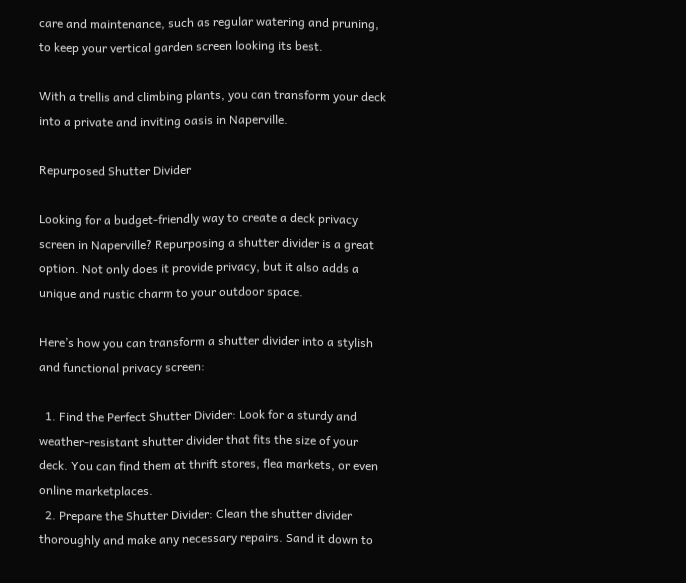care and maintenance, such as regular watering and pruning, to keep your vertical garden screen looking its best.

With a trellis and climbing plants, you can transform your deck into a private and inviting oasis in Naperville.

Repurposed Shutter Divider

Looking for a budget-friendly way to create a deck privacy screen in Naperville? Repurposing a shutter divider is a great option. Not only does it provide privacy, but it also adds a unique and rustic charm to your outdoor space.

Here’s how you can transform a shutter divider into a stylish and functional privacy screen:

  1. Find the Perfect Shutter Divider: Look for a sturdy and weather-resistant shutter divider that fits the size of your deck. You can find them at thrift stores, flea markets, or even online marketplaces.
  2. Prepare the Shutter Divider: Clean the shutter divider thoroughly and make any necessary repairs. Sand it down to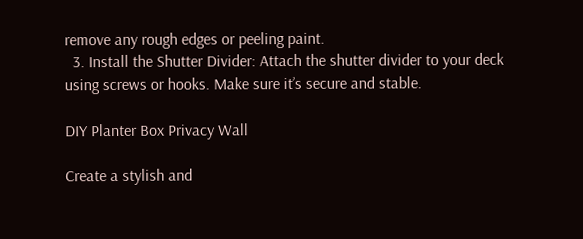remove any rough edges or peeling paint.
  3. Install the Shutter Divider: Attach the shutter divider to your deck using screws or hooks. Make sure it’s secure and stable.

DIY Planter Box Privacy Wall

Create a stylish and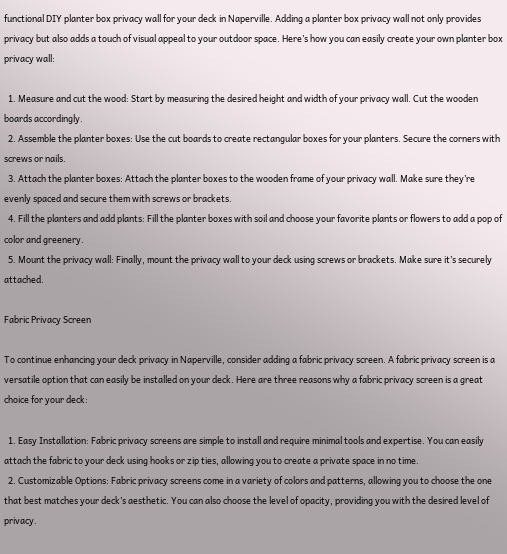functional DIY planter box privacy wall for your deck in Naperville. Adding a planter box privacy wall not only provides privacy but also adds a touch of visual appeal to your outdoor space. Here’s how you can easily create your own planter box privacy wall:

  1. Measure and cut the wood: Start by measuring the desired height and width of your privacy wall. Cut the wooden boards accordingly.
  2. Assemble the planter boxes: Use the cut boards to create rectangular boxes for your planters. Secure the corners with screws or nails.
  3. Attach the planter boxes: Attach the planter boxes to the wooden frame of your privacy wall. Make sure they’re evenly spaced and secure them with screws or brackets.
  4. Fill the planters and add plants: Fill the planter boxes with soil and choose your favorite plants or flowers to add a pop of color and greenery.
  5. Mount the privacy wall: Finally, mount the privacy wall to your deck using screws or brackets. Make sure it’s securely attached.

Fabric Privacy Screen

To continue enhancing your deck privacy in Naperville, consider adding a fabric privacy screen. A fabric privacy screen is a versatile option that can easily be installed on your deck. Here are three reasons why a fabric privacy screen is a great choice for your deck:

  1. Easy Installation: Fabric privacy screens are simple to install and require minimal tools and expertise. You can easily attach the fabric to your deck using hooks or zip ties, allowing you to create a private space in no time.
  2. Customizable Options: Fabric privacy screens come in a variety of colors and patterns, allowing you to choose the one that best matches your deck’s aesthetic. You can also choose the level of opacity, providing you with the desired level of privacy.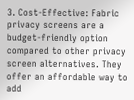3. Cost-Effective: Fabric privacy screens are a budget-friendly option compared to other privacy screen alternatives. They offer an affordable way to add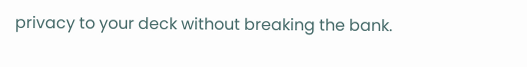privacy to your deck without breaking the bank.